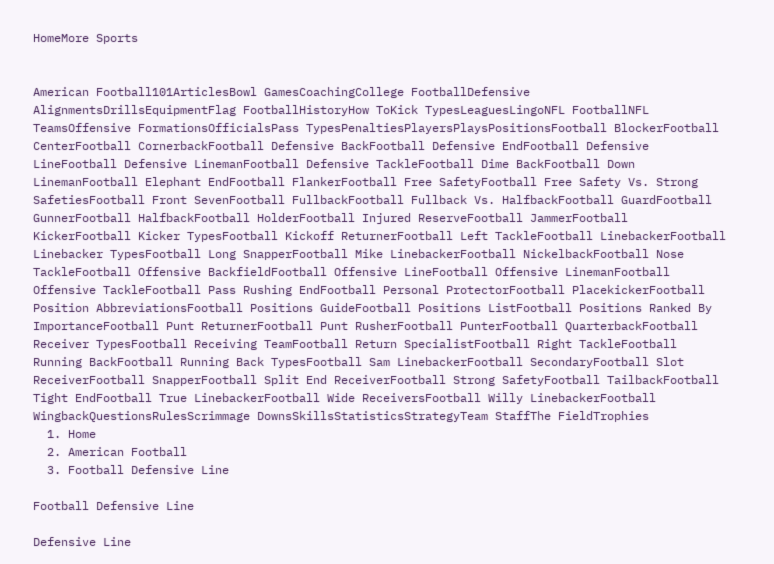HomeMore Sports


American Football101ArticlesBowl GamesCoachingCollege FootballDefensive AlignmentsDrillsEquipmentFlag FootballHistoryHow ToKick TypesLeaguesLingoNFL FootballNFL TeamsOffensive FormationsOfficialsPass TypesPenaltiesPlayersPlaysPositionsFootball BlockerFootball CenterFootball CornerbackFootball Defensive BackFootball Defensive EndFootball Defensive LineFootball Defensive LinemanFootball Defensive TackleFootball Dime BackFootball Down LinemanFootball Elephant EndFootball FlankerFootball Free SafetyFootball Free Safety Vs. Strong SafetiesFootball Front SevenFootball FullbackFootball Fullback Vs. HalfbackFootball GuardFootball GunnerFootball HalfbackFootball HolderFootball Injured ReserveFootball JammerFootball KickerFootball Kicker TypesFootball Kickoff ReturnerFootball Left TackleFootball LinebackerFootball Linebacker TypesFootball Long SnapperFootball Mike LinebackerFootball NickelbackFootball Nose TackleFootball Offensive BackfieldFootball Offensive LineFootball Offensive LinemanFootball Offensive TackleFootball Pass Rushing EndFootball Personal ProtectorFootball PlacekickerFootball Position AbbreviationsFootball Positions GuideFootball Positions ListFootball Positions Ranked By ImportanceFootball Punt ReturnerFootball Punt RusherFootball PunterFootball QuarterbackFootball Receiver TypesFootball Receiving TeamFootball Return SpecialistFootball Right TackleFootball Running BackFootball Running Back TypesFootball Sam LinebackerFootball SecondaryFootball Slot ReceiverFootball SnapperFootball Split End ReceiverFootball Strong SafetyFootball TailbackFootball Tight EndFootball True LinebackerFootball Wide ReceiversFootball Willy LinebackerFootball WingbackQuestionsRulesScrimmage DownsSkillsStatisticsStrategyTeam StaffThe FieldTrophies
  1. Home
  2. American Football
  3. Football Defensive Line

Football Defensive Line

Defensive Line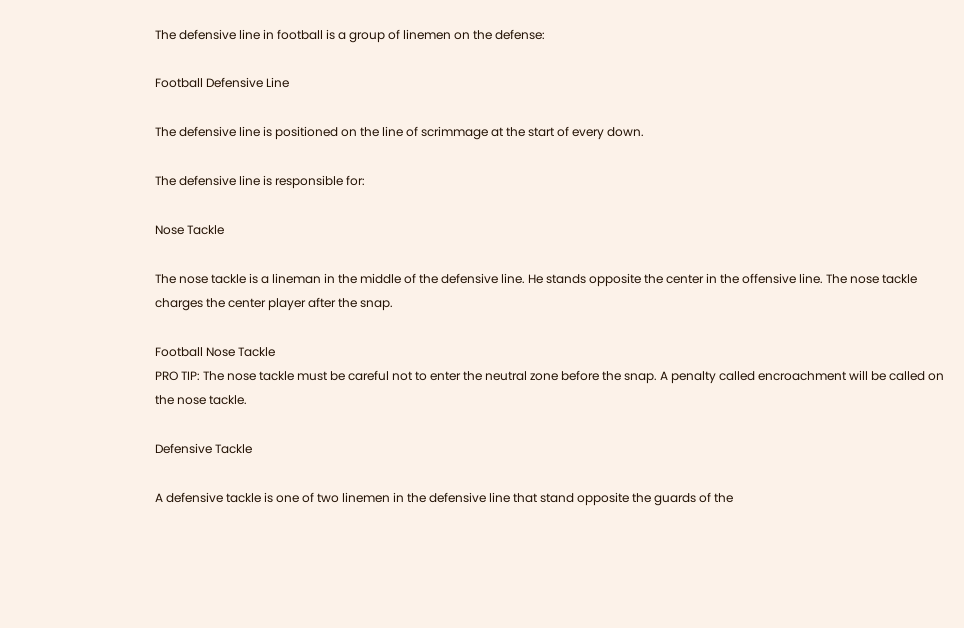The defensive line in football is a group of linemen on the defense:

Football Defensive Line

The defensive line is positioned on the line of scrimmage at the start of every down.

The defensive line is responsible for:

Nose Tackle

The nose tackle is a lineman in the middle of the defensive line. He stands opposite the center in the offensive line. The nose tackle charges the center player after the snap.

Football Nose Tackle
PRO TIP: The nose tackle must be careful not to enter the neutral zone before the snap. A penalty called encroachment will be called on the nose tackle.

Defensive Tackle

A defensive tackle is one of two linemen in the defensive line that stand opposite the guards of the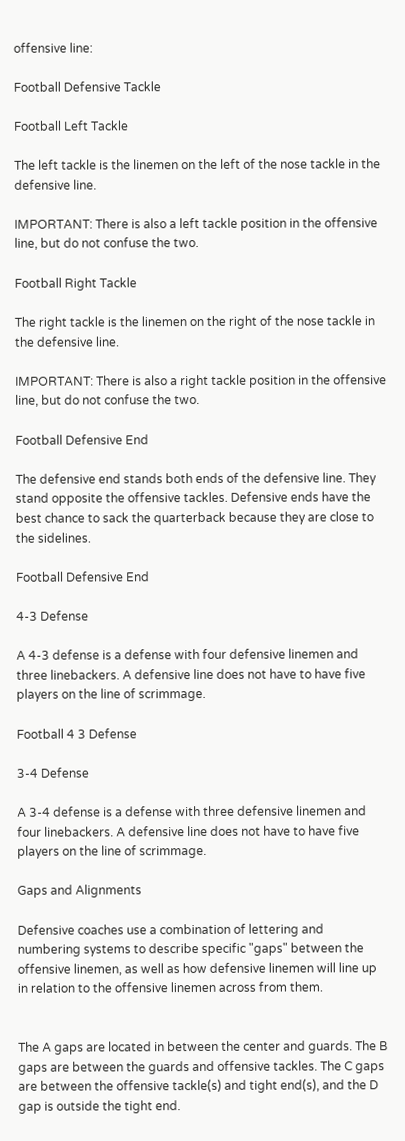offensive line:

Football Defensive Tackle

Football Left Tackle

The left tackle is the linemen on the left of the nose tackle in the defensive line.

IMPORTANT: There is also a left tackle position in the offensive line, but do not confuse the two.

Football Right Tackle

The right tackle is the linemen on the right of the nose tackle in the defensive line.

IMPORTANT: There is also a right tackle position in the offensive line, but do not confuse the two.

Football Defensive End

The defensive end stands both ends of the defensive line. They stand opposite the offensive tackles. Defensive ends have the best chance to sack the quarterback because they are close to the sidelines.

Football Defensive End

4-3 Defense

A 4-3 defense is a defense with four defensive linemen and three linebackers. A defensive line does not have to have five players on the line of scrimmage.

Football 4 3 Defense

3-4 Defense

A 3-4 defense is a defense with three defensive linemen and four linebackers. A defensive line does not have to have five players on the line of scrimmage.

Gaps and Alignments

Defensive coaches use a combination of lettering and numbering systems to describe specific "gaps" between the offensive linemen, as well as how defensive linemen will line up in relation to the offensive linemen across from them.


The A gaps are located in between the center and guards. The B gaps are between the guards and offensive tackles. The C gaps are between the offensive tackle(s) and tight end(s), and the D gap is outside the tight end.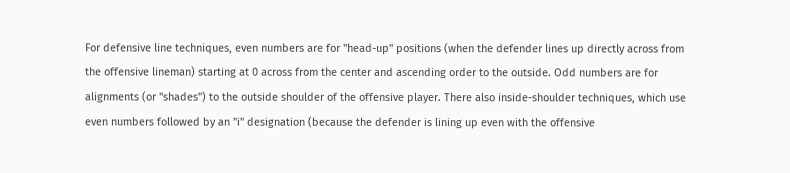For defensive line techniques, even numbers are for "head-up" positions (when the defender lines up directly across from the offensive lineman) starting at 0 across from the center and ascending order to the outside. Odd numbers are for alignments (or "shades") to the outside shoulder of the offensive player. There also inside-shoulder techniques, which use even numbers followed by an "i" designation (because the defender is lining up even with the offensive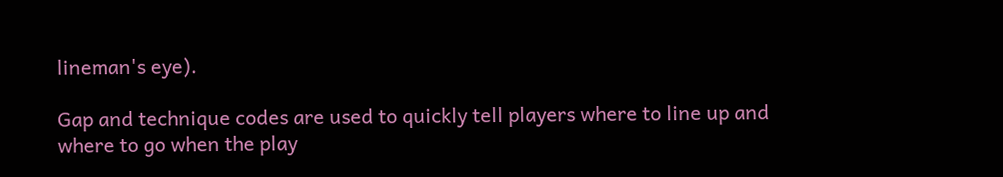lineman's eye).

Gap and technique codes are used to quickly tell players where to line up and where to go when the play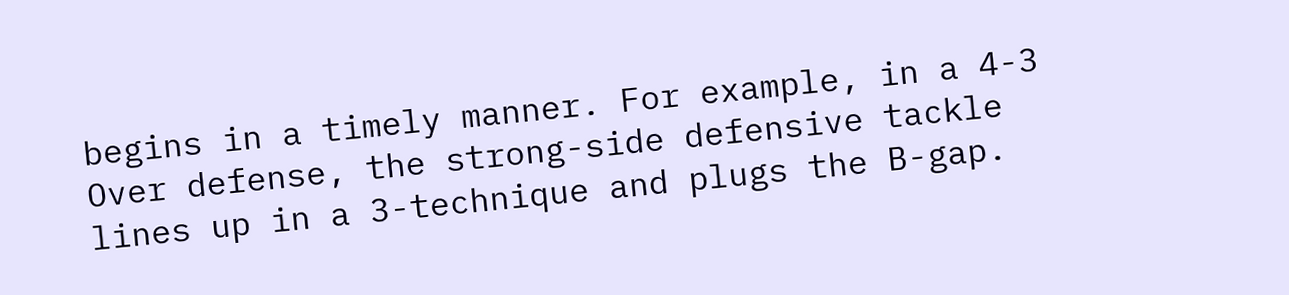begins in a timely manner. For example, in a 4-3 Over defense, the strong-side defensive tackle lines up in a 3-technique and plugs the B-gap.